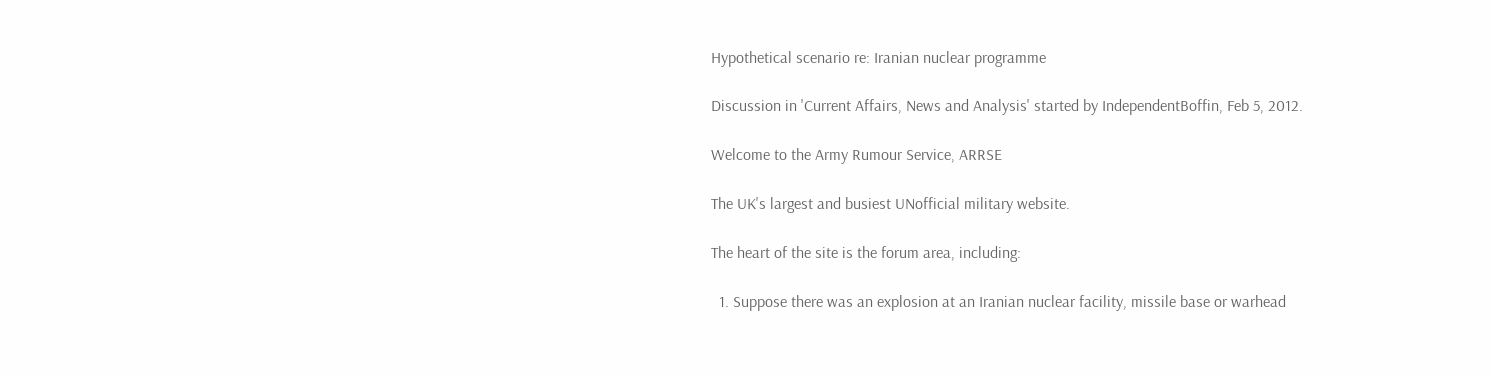Hypothetical scenario re: Iranian nuclear programme

Discussion in 'Current Affairs, News and Analysis' started by IndependentBoffin, Feb 5, 2012.

Welcome to the Army Rumour Service, ARRSE

The UK's largest and busiest UNofficial military website.

The heart of the site is the forum area, including:

  1. Suppose there was an explosion at an Iranian nuclear facility, missile base or warhead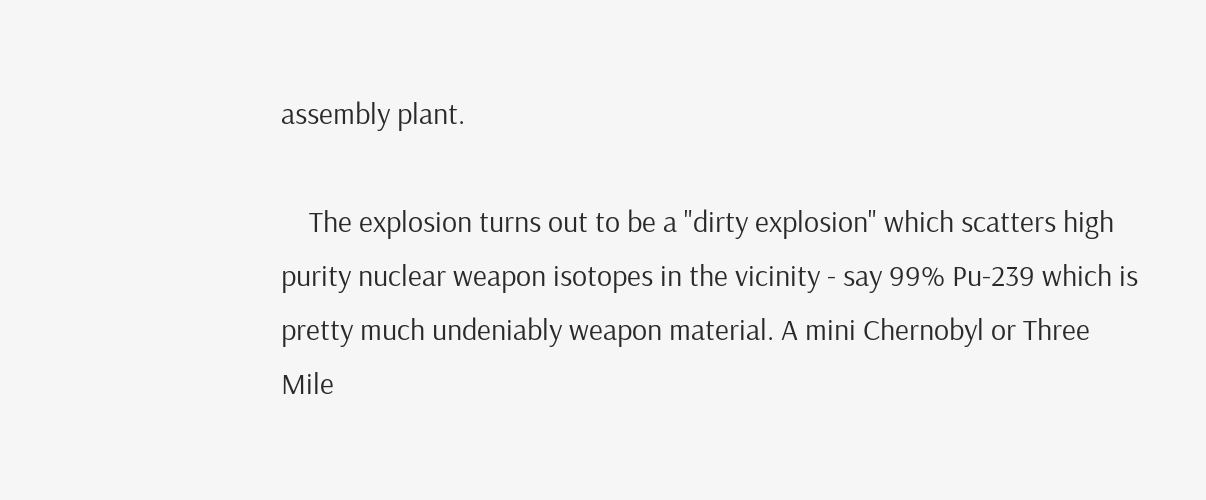assembly plant.

    The explosion turns out to be a "dirty explosion" which scatters high purity nuclear weapon isotopes in the vicinity - say 99% Pu-239 which is pretty much undeniably weapon material. A mini Chernobyl or Three Mile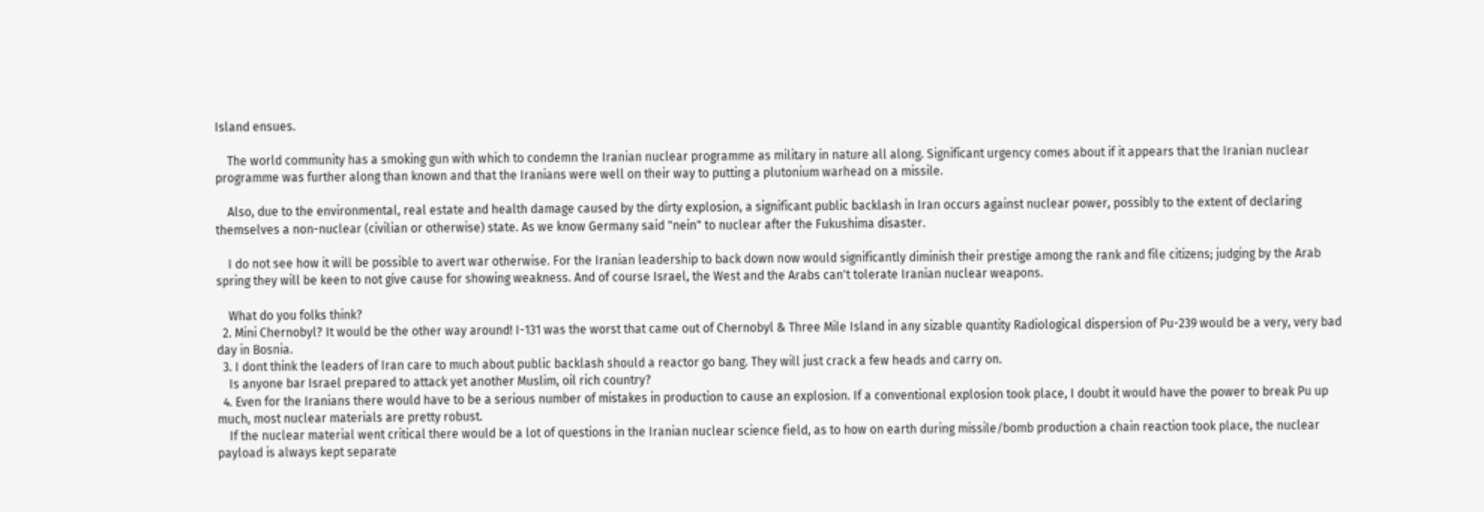Island ensues.

    The world community has a smoking gun with which to condemn the Iranian nuclear programme as military in nature all along. Significant urgency comes about if it appears that the Iranian nuclear programme was further along than known and that the Iranians were well on their way to putting a plutonium warhead on a missile.

    Also, due to the environmental, real estate and health damage caused by the dirty explosion, a significant public backlash in Iran occurs against nuclear power, possibly to the extent of declaring themselves a non-nuclear (civilian or otherwise) state. As we know Germany said "nein" to nuclear after the Fukushima disaster.

    I do not see how it will be possible to avert war otherwise. For the Iranian leadership to back down now would significantly diminish their prestige among the rank and file citizens; judging by the Arab spring they will be keen to not give cause for showing weakness. And of course Israel, the West and the Arabs can't tolerate Iranian nuclear weapons.

    What do you folks think?
  2. Mini Chernobyl? It would be the other way around! I-131 was the worst that came out of Chernobyl & Three Mile Island in any sizable quantity Radiological dispersion of Pu-239 would be a very, very bad day in Bosnia.
  3. I dont think the leaders of Iran care to much about public backlash should a reactor go bang. They will just crack a few heads and carry on.
    Is anyone bar Israel prepared to attack yet another Muslim, oil rich country?
  4. Even for the Iranians there would have to be a serious number of mistakes in production to cause an explosion. If a conventional explosion took place, I doubt it would have the power to break Pu up much, most nuclear materials are pretty robust.
    If the nuclear material went critical there would be a lot of questions in the Iranian nuclear science field, as to how on earth during missile/bomb production a chain reaction took place, the nuclear payload is always kept separate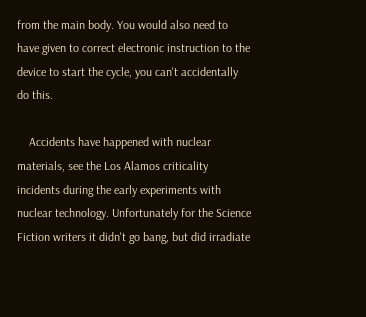from the main body. You would also need to have given to correct electronic instruction to the device to start the cycle, you can't accidentally do this.

    Accidents have happened with nuclear materials, see the Los Alamos criticality incidents during the early experiments with nuclear technology. Unfortunately for the Science Fiction writers it didn't go bang, but did irradiate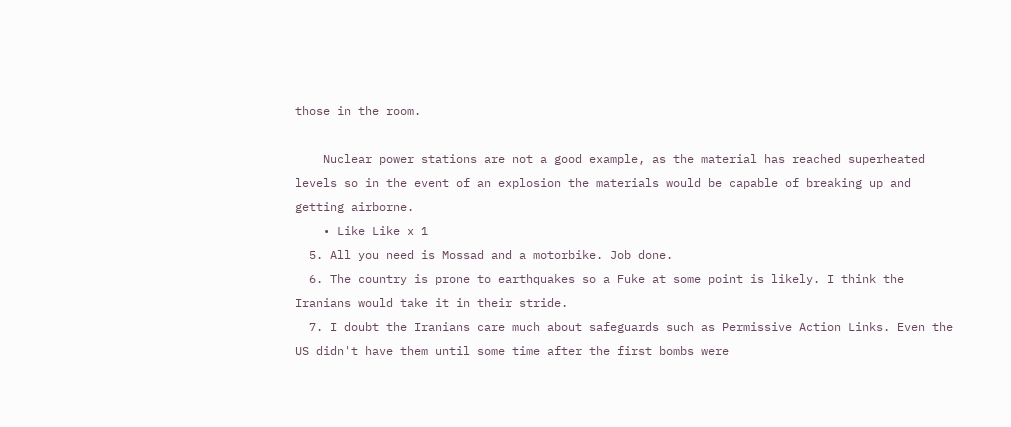those in the room.

    Nuclear power stations are not a good example, as the material has reached superheated levels so in the event of an explosion the materials would be capable of breaking up and getting airborne.
    • Like Like x 1
  5. All you need is Mossad and a motorbike. Job done.
  6. The country is prone to earthquakes so a Fuke at some point is likely. I think the Iranians would take it in their stride.
  7. I doubt the Iranians care much about safeguards such as Permissive Action Links. Even the US didn't have them until some time after the first bombs were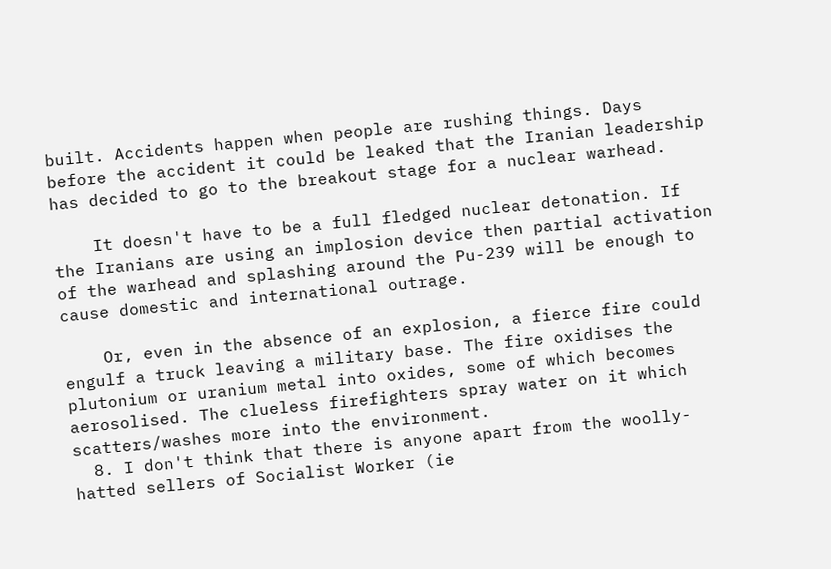built. Accidents happen when people are rushing things. Days before the accident it could be leaked that the Iranian leadership has decided to go to the breakout stage for a nuclear warhead.

    It doesn't have to be a full fledged nuclear detonation. If the Iranians are using an implosion device then partial activation of the warhead and splashing around the Pu-239 will be enough to cause domestic and international outrage.

    Or, even in the absence of an explosion, a fierce fire could engulf a truck leaving a military base. The fire oxidises the plutonium or uranium metal into oxides, some of which becomes aerosolised. The clueless firefighters spray water on it which scatters/washes more into the environment.
  8. I don't think that there is anyone apart from the woolly-hatted sellers of Socialist Worker (ie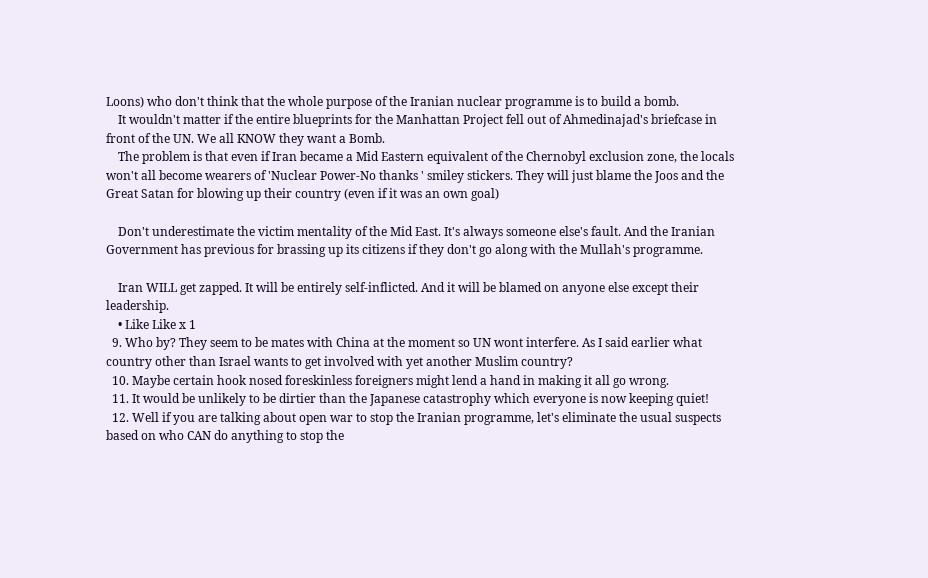Loons) who don't think that the whole purpose of the Iranian nuclear programme is to build a bomb.
    It wouldn't matter if the entire blueprints for the Manhattan Project fell out of Ahmedinajad's briefcase in front of the UN. We all KNOW they want a Bomb.
    The problem is that even if Iran became a Mid Eastern equivalent of the Chernobyl exclusion zone, the locals won't all become wearers of 'Nuclear Power-No thanks ' smiley stickers. They will just blame the Joos and the Great Satan for blowing up their country (even if it was an own goal)

    Don't underestimate the victim mentality of the Mid East. It's always someone else's fault. And the Iranian Government has previous for brassing up its citizens if they don't go along with the Mullah's programme.

    Iran WILL get zapped. It will be entirely self-inflicted. And it will be blamed on anyone else except their leadership.
    • Like Like x 1
  9. Who by? They seem to be mates with China at the moment so UN wont interfere. As I said earlier what country other than Israel wants to get involved with yet another Muslim country?
  10. Maybe certain hook nosed foreskinless foreigners might lend a hand in making it all go wrong.
  11. It would be unlikely to be dirtier than the Japanese catastrophy which everyone is now keeping quiet!
  12. Well if you are talking about open war to stop the Iranian programme, let's eliminate the usual suspects based on who CAN do anything to stop the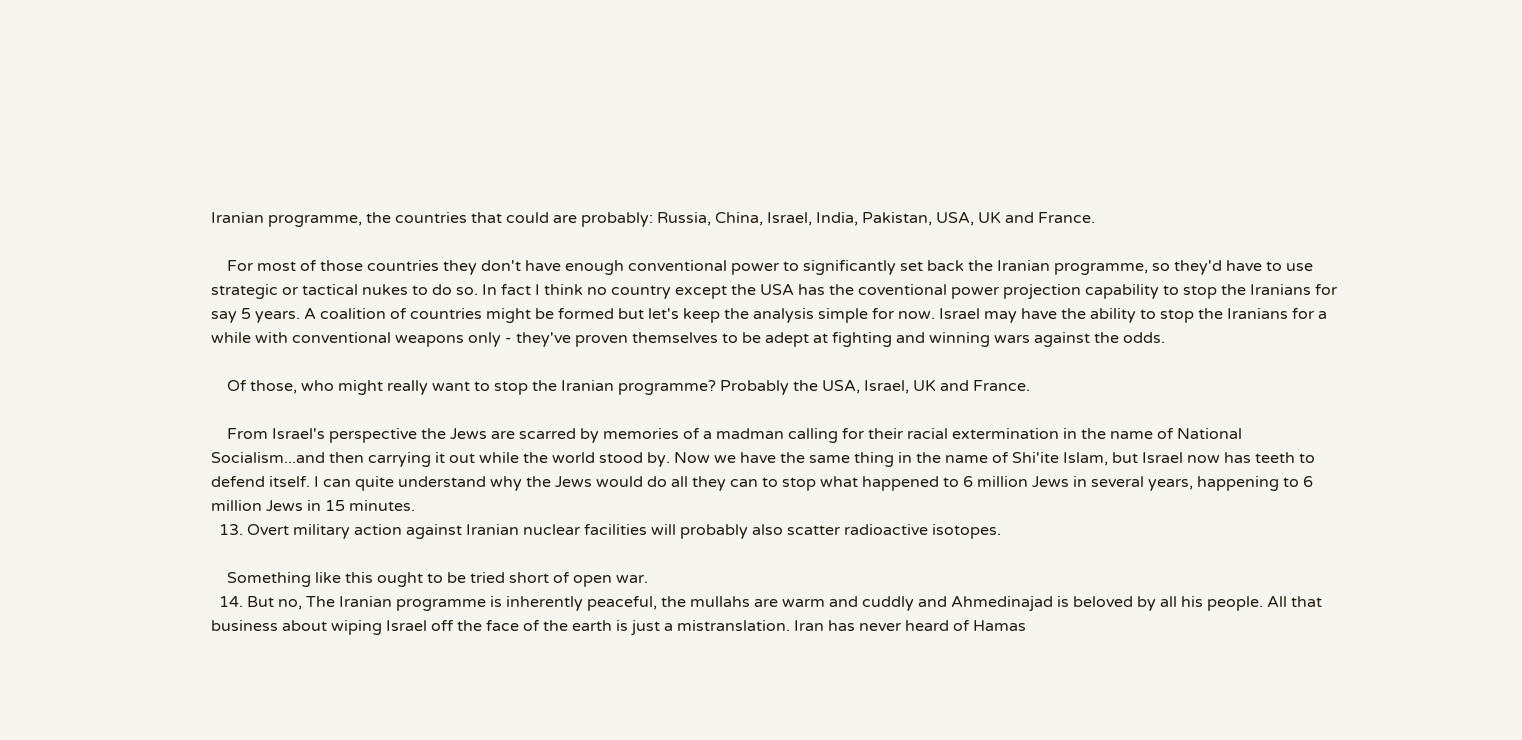Iranian programme, the countries that could are probably: Russia, China, Israel, India, Pakistan, USA, UK and France.

    For most of those countries they don't have enough conventional power to significantly set back the Iranian programme, so they'd have to use strategic or tactical nukes to do so. In fact I think no country except the USA has the coventional power projection capability to stop the Iranians for say 5 years. A coalition of countries might be formed but let's keep the analysis simple for now. Israel may have the ability to stop the Iranians for a while with conventional weapons only - they've proven themselves to be adept at fighting and winning wars against the odds.

    Of those, who might really want to stop the Iranian programme? Probably the USA, Israel, UK and France.

    From Israel's perspective the Jews are scarred by memories of a madman calling for their racial extermination in the name of National Socialism...and then carrying it out while the world stood by. Now we have the same thing in the name of Shi'ite Islam, but Israel now has teeth to defend itself. I can quite understand why the Jews would do all they can to stop what happened to 6 million Jews in several years, happening to 6 million Jews in 15 minutes.
  13. Overt military action against Iranian nuclear facilities will probably also scatter radioactive isotopes.

    Something like this ought to be tried short of open war.
  14. But no, The Iranian programme is inherently peaceful, the mullahs are warm and cuddly and Ahmedinajad is beloved by all his people. All that business about wiping Israel off the face of the earth is just a mistranslation. Iran has never heard of Hamas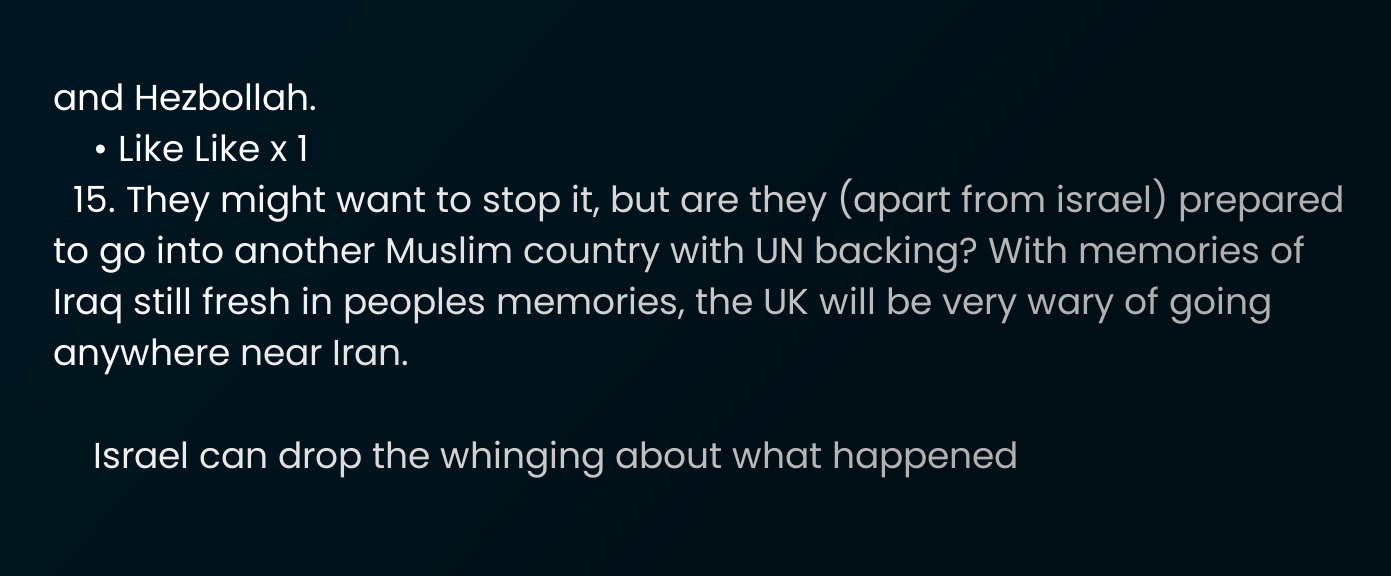and Hezbollah.
    • Like Like x 1
  15. They might want to stop it, but are they (apart from israel) prepared to go into another Muslim country with UN backing? With memories of Iraq still fresh in peoples memories, the UK will be very wary of going anywhere near Iran.

    Israel can drop the whinging about what happened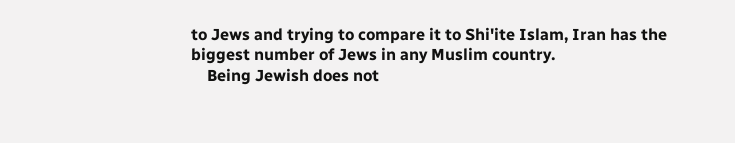to Jews and trying to compare it to Shi'ite Islam, Iran has the biggest number of Jews in any Muslim country.
    Being Jewish does not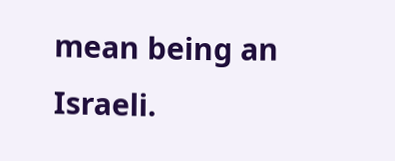mean being an Israeli.